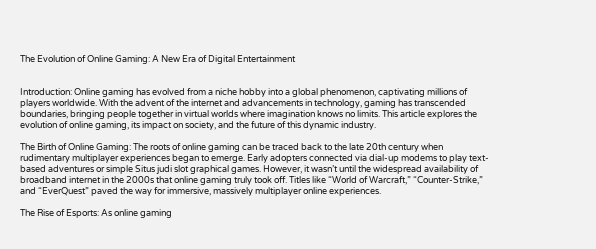The Evolution of Online Gaming: A New Era of Digital Entertainment


Introduction: Online gaming has evolved from a niche hobby into a global phenomenon, captivating millions of players worldwide. With the advent of the internet and advancements in technology, gaming has transcended boundaries, bringing people together in virtual worlds where imagination knows no limits. This article explores the evolution of online gaming, its impact on society, and the future of this dynamic industry.

The Birth of Online Gaming: The roots of online gaming can be traced back to the late 20th century when rudimentary multiplayer experiences began to emerge. Early adopters connected via dial-up modems to play text-based adventures or simple Situs judi slot graphical games. However, it wasn’t until the widespread availability of broadband internet in the 2000s that online gaming truly took off. Titles like “World of Warcraft,” “Counter-Strike,” and “EverQuest” paved the way for immersive, massively multiplayer online experiences.

The Rise of Esports: As online gaming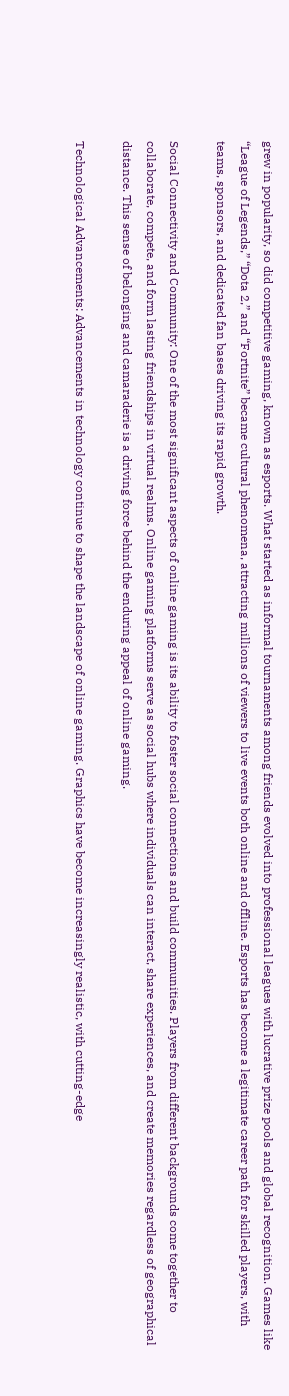grew in popularity, so did competitive gaming, known as esports. What started as informal tournaments among friends evolved into professional leagues with lucrative prize pools and global recognition. Games like “League of Legends,” “Dota 2,” and “Fortnite” became cultural phenomena, attracting millions of viewers to live events both online and offline. Esports has become a legitimate career path for skilled players, with teams, sponsors, and dedicated fan bases driving its rapid growth.

Social Connectivity and Community: One of the most significant aspects of online gaming is its ability to foster social connections and build communities. Players from different backgrounds come together to collaborate, compete, and form lasting friendships in virtual realms. Online gaming platforms serve as social hubs where individuals can interact, share experiences, and create memories regardless of geographical distance. This sense of belonging and camaraderie is a driving force behind the enduring appeal of online gaming.

Technological Advancements: Advancements in technology continue to shape the landscape of online gaming. Graphics have become increasingly realistic, with cutting-edge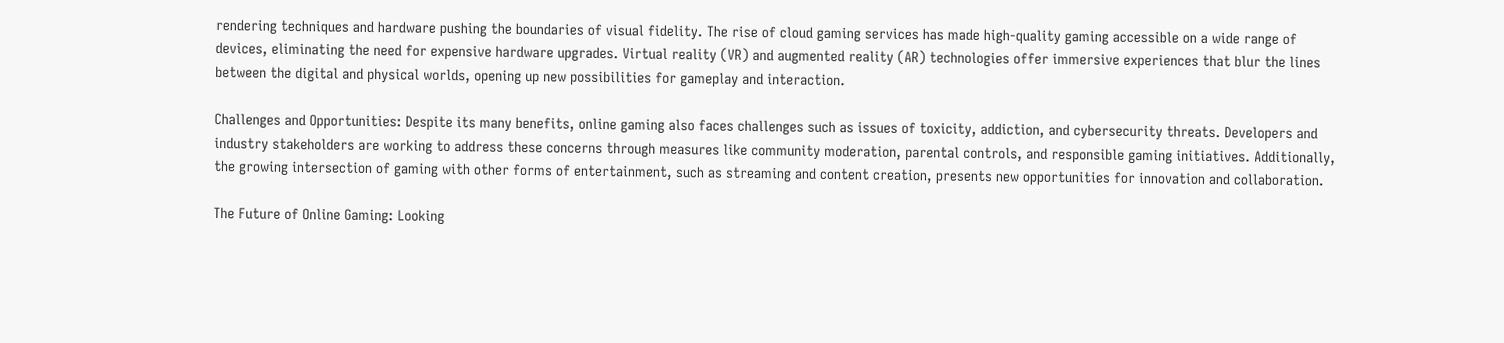rendering techniques and hardware pushing the boundaries of visual fidelity. The rise of cloud gaming services has made high-quality gaming accessible on a wide range of devices, eliminating the need for expensive hardware upgrades. Virtual reality (VR) and augmented reality (AR) technologies offer immersive experiences that blur the lines between the digital and physical worlds, opening up new possibilities for gameplay and interaction.

Challenges and Opportunities: Despite its many benefits, online gaming also faces challenges such as issues of toxicity, addiction, and cybersecurity threats. Developers and industry stakeholders are working to address these concerns through measures like community moderation, parental controls, and responsible gaming initiatives. Additionally, the growing intersection of gaming with other forms of entertainment, such as streaming and content creation, presents new opportunities for innovation and collaboration.

The Future of Online Gaming: Looking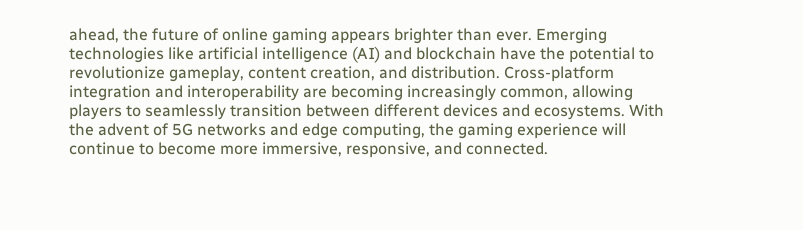ahead, the future of online gaming appears brighter than ever. Emerging technologies like artificial intelligence (AI) and blockchain have the potential to revolutionize gameplay, content creation, and distribution. Cross-platform integration and interoperability are becoming increasingly common, allowing players to seamlessly transition between different devices and ecosystems. With the advent of 5G networks and edge computing, the gaming experience will continue to become more immersive, responsive, and connected.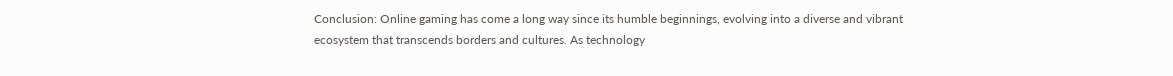Conclusion: Online gaming has come a long way since its humble beginnings, evolving into a diverse and vibrant ecosystem that transcends borders and cultures. As technology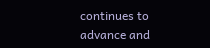continues to advance and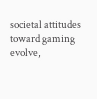societal attitudes toward gaming evolve,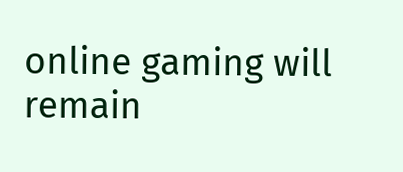online gaming will remain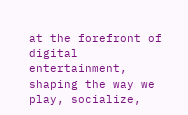at the forefront of digital entertainment, shaping the way we play, socialize,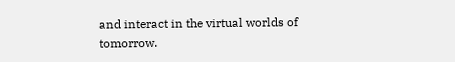and interact in the virtual worlds of tomorrow.